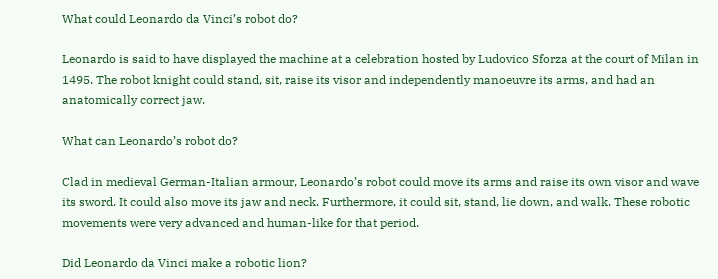What could Leonardo da Vinci’s robot do?

Leonardo is said to have displayed the machine at a celebration hosted by Ludovico Sforza at the court of Milan in 1495. The robot knight could stand, sit, raise its visor and independently manoeuvre its arms, and had an anatomically correct jaw.

What can Leonardo’s robot do?

Clad in medieval German-Italian armour, Leonardo’s robot could move its arms and raise its own visor and wave its sword. It could also move its jaw and neck. Furthermore, it could sit, stand, lie down, and walk. These robotic movements were very advanced and human-like for that period.

Did Leonardo da Vinci make a robotic lion?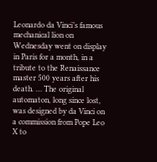Leonardo da Vinci’s famous mechanical lion on Wednesday went on display in Paris for a month, in a tribute to the Renaissance master 500 years after his death. … The original automaton, long since lost, was designed by da Vinci on a commission from Pope Leo X to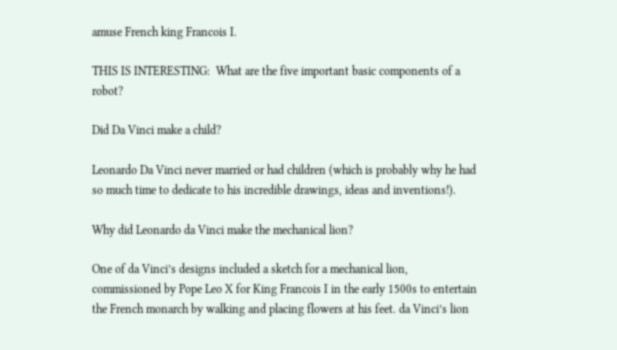amuse French king Francois I.

THIS IS INTERESTING:  What are the five important basic components of a robot?

Did Da Vinci make a child?

Leonardo Da Vinci never married or had children (which is probably why he had so much time to dedicate to his incredible drawings, ideas and inventions!).

Why did Leonardo da Vinci make the mechanical lion?

One of da Vinci’s designs included a sketch for a mechanical lion, commissioned by Pope Leo X for King Francois I in the early 1500s to entertain the French monarch by walking and placing flowers at his feet. da Vinci’s lion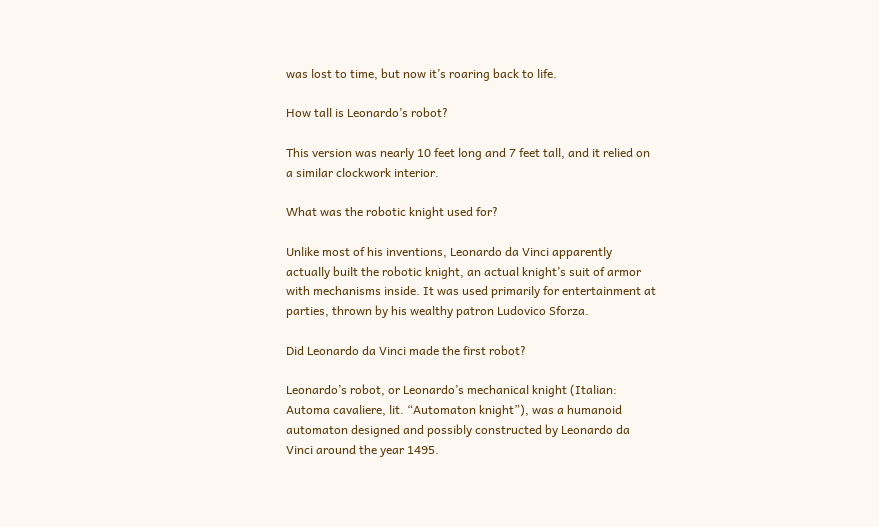was lost to time, but now it’s roaring back to life.

How tall is Leonardo’s robot?

This version was nearly 10 feet long and 7 feet tall, and it relied on a similar clockwork interior.

What was the robotic knight used for?

Unlike most of his inventions, Leonardo da Vinci apparently actually built the robotic knight, an actual knight’s suit of armor with mechanisms inside. It was used primarily for entertainment at parties, thrown by his wealthy patron Ludovico Sforza.

Did Leonardo da Vinci made the first robot?

Leonardo’s robot, or Leonardo’s mechanical knight (Italian: Automa cavaliere, lit. “Automaton knight”), was a humanoid automaton designed and possibly constructed by Leonardo da Vinci around the year 1495.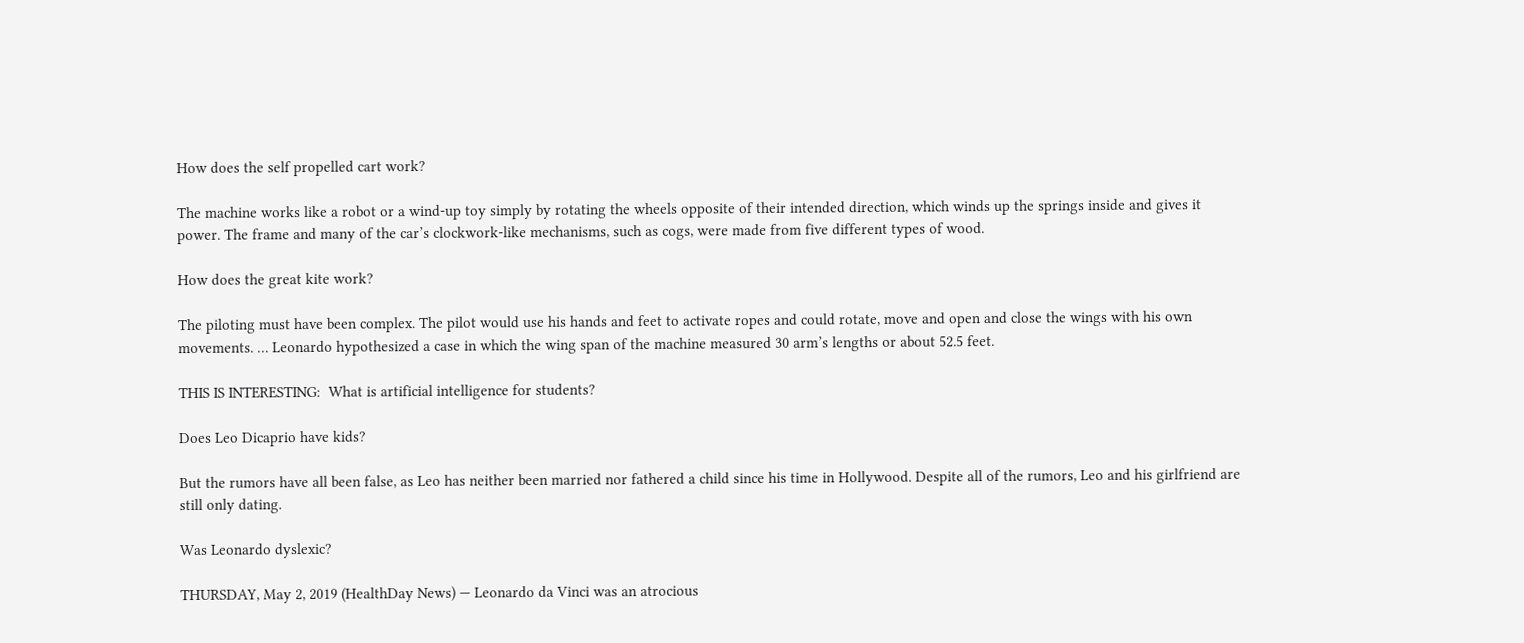How does the self propelled cart work?

The machine works like a robot or a wind-up toy simply by rotating the wheels opposite of their intended direction, which winds up the springs inside and gives it power. The frame and many of the car’s clockwork-like mechanisms, such as cogs, were made from five different types of wood.

How does the great kite work?

The piloting must have been complex. The pilot would use his hands and feet to activate ropes and could rotate, move and open and close the wings with his own movements. … Leonardo hypothesized a case in which the wing span of the machine measured 30 arm’s lengths or about 52.5 feet.

THIS IS INTERESTING:  What is artificial intelligence for students?

Does Leo Dicaprio have kids?

But the rumors have all been false, as Leo has neither been married nor fathered a child since his time in Hollywood. Despite all of the rumors, Leo and his girlfriend are still only dating.

Was Leonardo dyslexic?

THURSDAY, May 2, 2019 (HealthDay News) — Leonardo da Vinci was an atrocious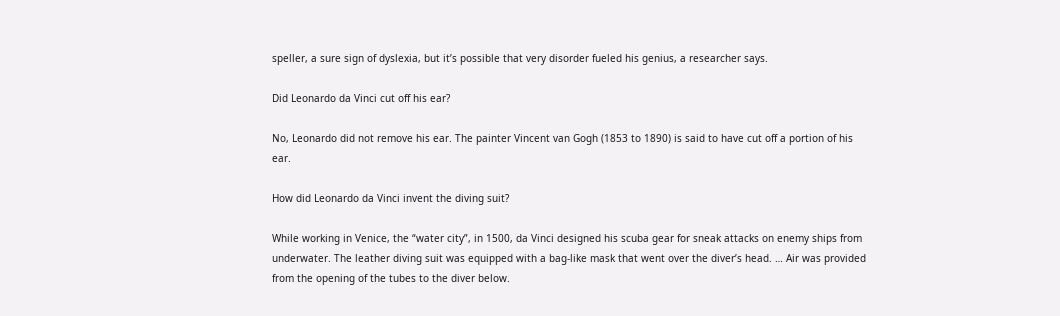speller, a sure sign of dyslexia, but it’s possible that very disorder fueled his genius, a researcher says.

Did Leonardo da Vinci cut off his ear?

No, Leonardo did not remove his ear. The painter Vincent van Gogh (1853 to 1890) is said to have cut off a portion of his ear.

How did Leonardo da Vinci invent the diving suit?

While working in Venice, the “water city”, in 1500, da Vinci designed his scuba gear for sneak attacks on enemy ships from underwater. The leather diving suit was equipped with a bag-like mask that went over the diver’s head. … Air was provided from the opening of the tubes to the diver below.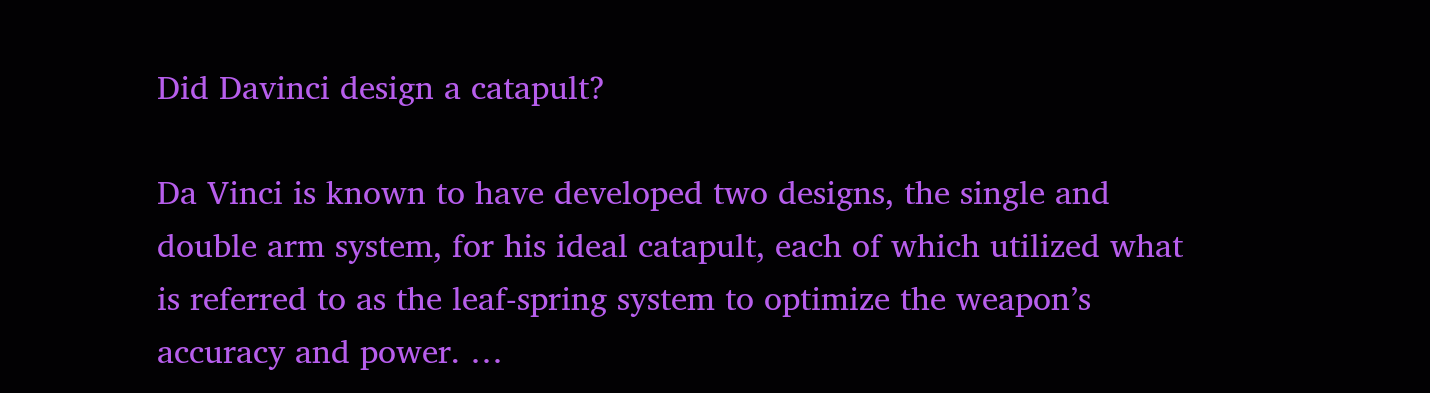Did Davinci design a catapult?

Da Vinci is known to have developed two designs, the single and double arm system, for his ideal catapult, each of which utilized what is referred to as the leaf-spring system to optimize the weapon’s accuracy and power. …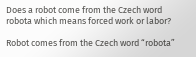Does a robot come from the Czech word robota which means forced work or labor?

Robot comes from the Czech word “robota”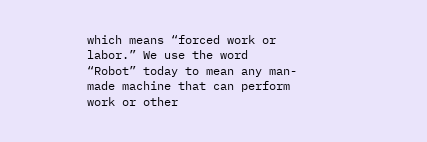which means “forced work or labor.” We use the word “Robot” today to mean any man-made machine that can perform work or other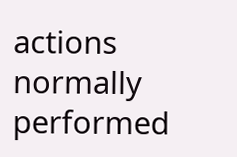actions normally performed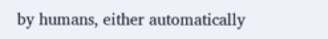by humans, either automatically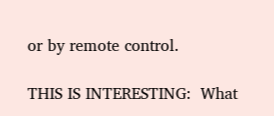or by remote control.

THIS IS INTERESTING:  What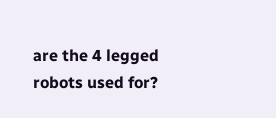are the 4 legged robots used for?